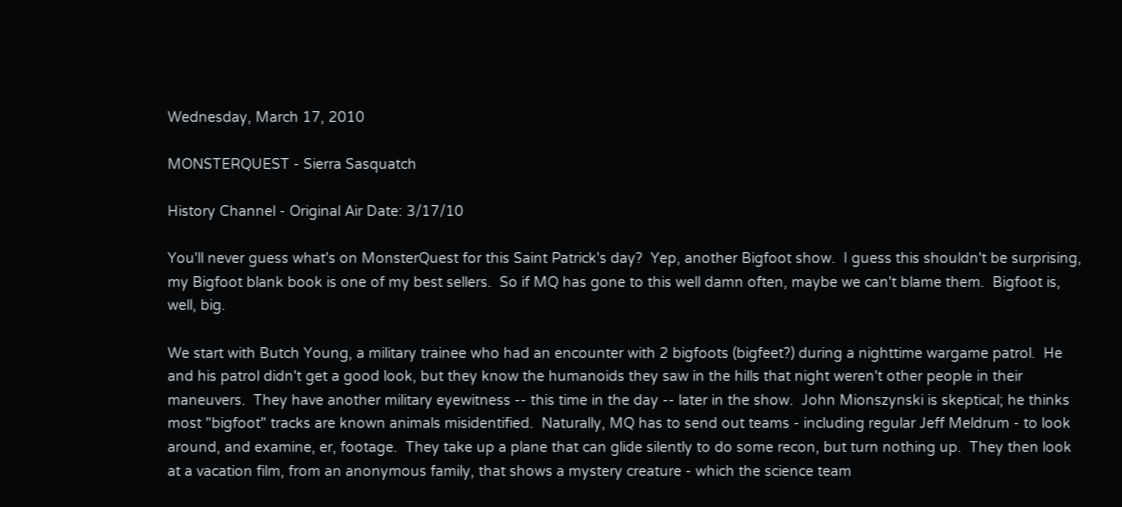Wednesday, March 17, 2010

MONSTERQUEST - Sierra Sasquatch

History Channel - Original Air Date: 3/17/10

You'll never guess what's on MonsterQuest for this Saint Patrick's day?  Yep, another Bigfoot show.  I guess this shouldn't be surprising, my Bigfoot blank book is one of my best sellers.  So if MQ has gone to this well damn often, maybe we can't blame them.  Bigfoot is, well, big.

We start with Butch Young, a military trainee who had an encounter with 2 bigfoots (bigfeet?) during a nighttime wargame patrol.  He and his patrol didn't get a good look, but they know the humanoids they saw in the hills that night weren't other people in their maneuvers.  They have another military eyewitness -- this time in the day -- later in the show.  John Mionszynski is skeptical; he thinks most "bigfoot" tracks are known animals misidentified.  Naturally, MQ has to send out teams - including regular Jeff Meldrum - to look around, and examine, er, footage.  They take up a plane that can glide silently to do some recon, but turn nothing up.  They then look at a vacation film, from an anonymous family, that shows a mystery creature - which the science team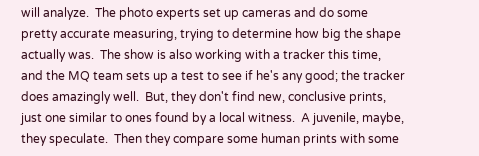will analyze.  The photo experts set up cameras and do some pretty accurate measuring, trying to determine how big the shape actually was.  The show is also working with a tracker this time, and the MQ team sets up a test to see if he's any good; the tracker does amazingly well.  But, they don't find new, conclusive prints, just one similar to ones found by a local witness.  A juvenile, maybe, they speculate.  Then they compare some human prints with some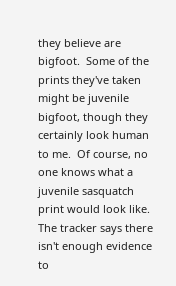they believe are bigfoot.  Some of the prints they've taken might be juvenile bigfoot, though they certainly look human to me.  Of course, no one knows what a juvenile sasquatch print would look like.  The tracker says there isn't enough evidence to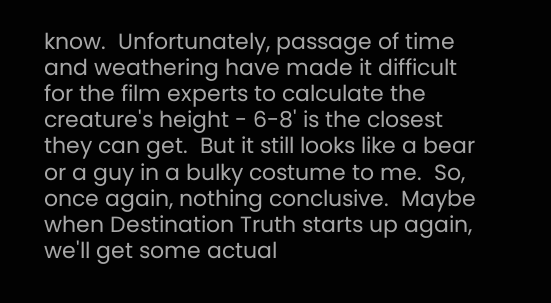know.  Unfortunately, passage of time and weathering have made it difficult for the film experts to calculate the creature's height - 6-8' is the closest they can get.  But it still looks like a bear or a guy in a bulky costume to me.  So, once again, nothing conclusive.  Maybe when Destination Truth starts up again, we'll get some actual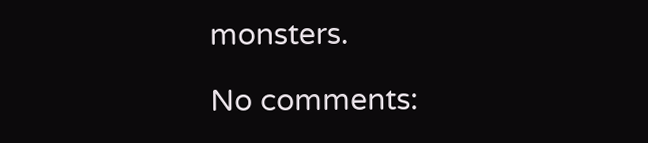monsters.

No comments: